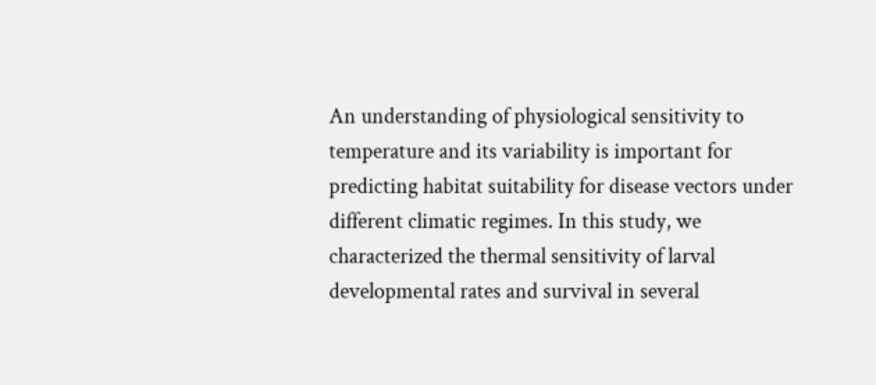An understanding of physiological sensitivity to temperature and its variability is important for predicting habitat suitability for disease vectors under different climatic regimes. In this study, we characterized the thermal sensitivity of larval developmental rates and survival in several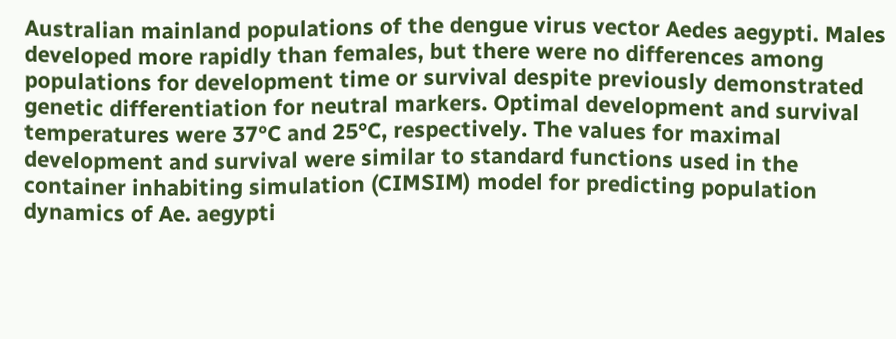Australian mainland populations of the dengue virus vector Aedes aegypti. Males developed more rapidly than females, but there were no differences among populations for development time or survival despite previously demonstrated genetic differentiation for neutral markers. Optimal development and survival temperatures were 37°C and 25°C, respectively. The values for maximal development and survival were similar to standard functions used in the container inhabiting simulation (CIMSIM) model for predicting population dynamics of Ae. aegypti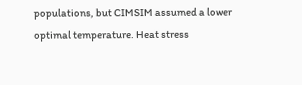populations, but CIMSIM assumed a lower optimal temperature. Heat stress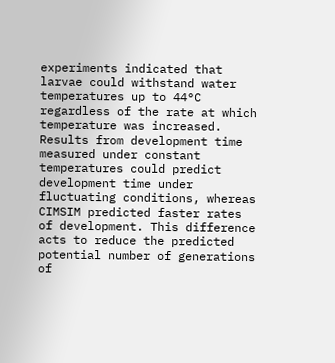experiments indicated that larvae could withstand water temperatures up to 44°C regardless of the rate at which temperature was increased. Results from development time measured under constant temperatures could predict development time under fluctuating conditions, whereas CIMSIM predicted faster rates of development. This difference acts to reduce the predicted potential number of generations of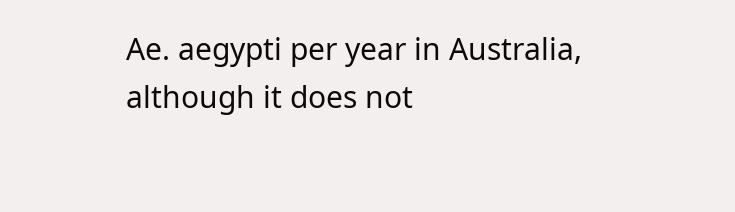Ae. aegypti per year in Australia, although it does not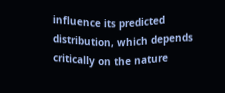influence its predicted distribution, which depends critically on the nature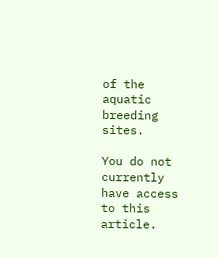of the aquatic breeding sites.

You do not currently have access to this article.